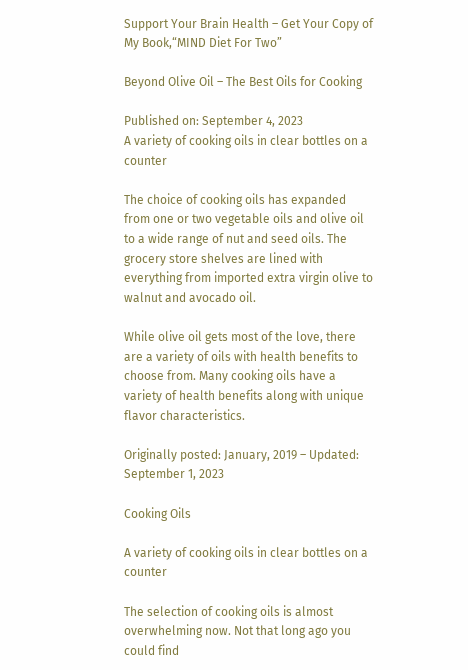Support Your Brain Health – Get Your Copy of My Book,“MIND Diet For Two”

Beyond Olive Oil – The Best Oils for Cooking

Published on: September 4, 2023
A variety of cooking oils in clear bottles on a counter

The choice of cooking oils has expanded from one or two vegetable oils and olive oil to a wide range of nut and seed oils. The grocery store shelves are lined with everything from imported extra virgin olive to walnut and avocado oil.

While olive oil gets most of the love, there are a variety of oils with health benefits to choose from. Many cooking oils have a variety of health benefits along with unique flavor characteristics.

Originally posted: January, 2019 – Updated: September 1, 2023

Cooking Oils

A variety of cooking oils in clear bottles on a counter

The selection of cooking oils is almost overwhelming now. Not that long ago you could find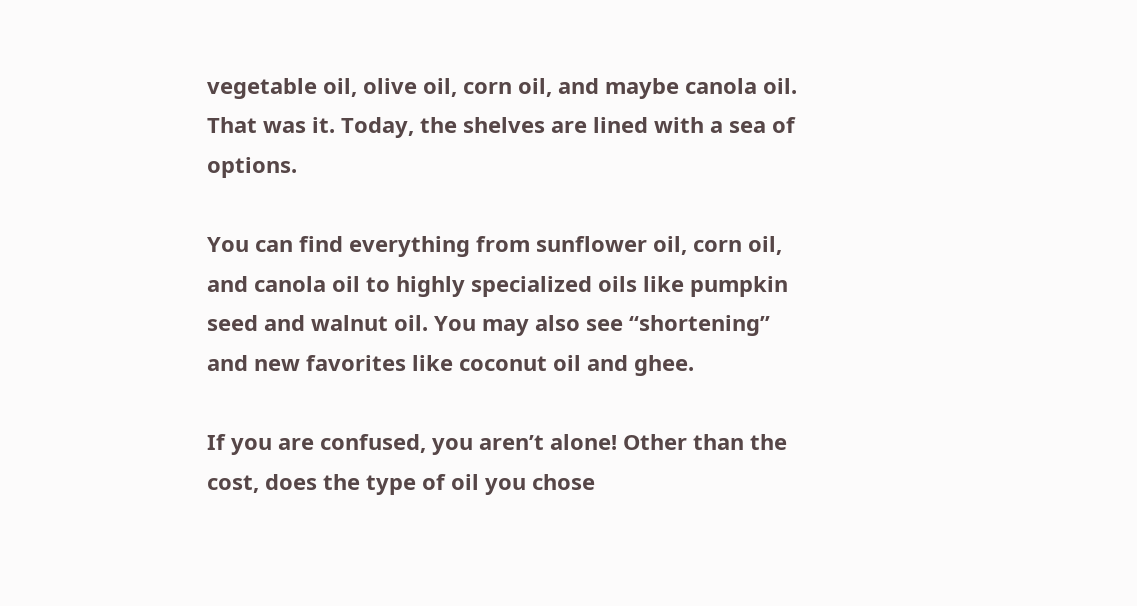vegetable oil, olive oil, corn oil, and maybe canola oil. That was it. Today, the shelves are lined with a sea of options.

You can find everything from sunflower oil, corn oil, and canola oil to highly specialized oils like pumpkin seed and walnut oil. You may also see “shortening” and new favorites like coconut oil and ghee.

If you are confused, you aren’t alone! Other than the cost, does the type of oil you chose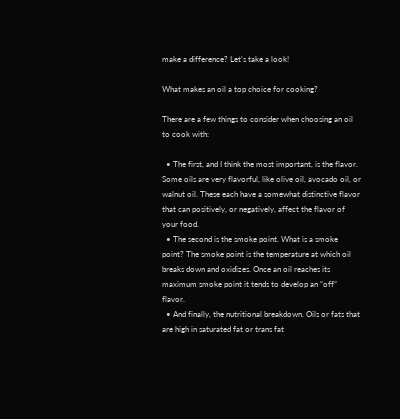make a difference? Let’s take a look!

What makes an oil a top choice for cooking?

There are a few things to consider when choosing an oil to cook with:

  • The first, and I think the most important, is the flavor. Some oils are very flavorful, like olive oil, avocado oil, or walnut oil. These each have a somewhat distinctive flavor that can positively, or negatively, affect the flavor of your food.
  • The second is the smoke point. What is a smoke point? The smoke point is the temperature at which oil breaks down and oxidizes. Once an oil reaches its maximum smoke point it tends to develop an “off” flavor.
  • And finally, the nutritional breakdown. Oils or fats that are high in saturated fat or trans fat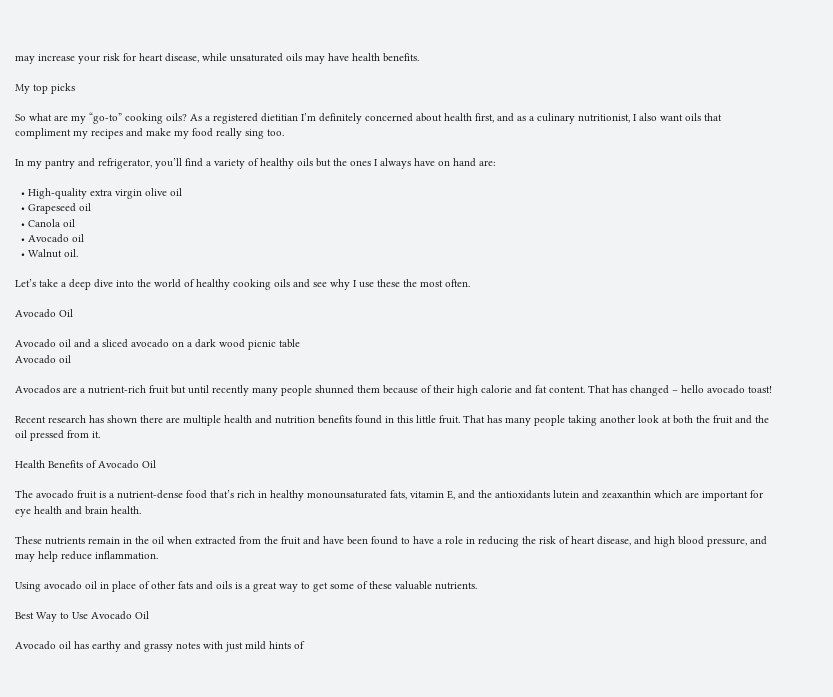may increase your risk for heart disease, while unsaturated oils may have health benefits.

My top picks

So what are my “go-to” cooking oils? As a registered dietitian I’m definitely concerned about health first, and as a culinary nutritionist, I also want oils that compliment my recipes and make my food really sing too.

In my pantry and refrigerator, you’ll find a variety of healthy oils but the ones I always have on hand are:

  • High-quality extra virgin olive oil
  • Grapeseed oil
  • Canola oil
  • Avocado oil
  • Walnut oil.

Let’s take a deep dive into the world of healthy cooking oils and see why I use these the most often.

Avocado Oil

Avocado oil and a sliced avocado on a dark wood picnic table
Avocado oil

Avocados are a nutrient-rich fruit but until recently many people shunned them because of their high calorie and fat content. That has changed – hello avocado toast!

Recent research has shown there are multiple health and nutrition benefits found in this little fruit. That has many people taking another look at both the fruit and the oil pressed from it.

Health Benefits of Avocado Oil

The avocado fruit is a nutrient-dense food that’s rich in healthy monounsaturated fats, vitamin E, and the antioxidants lutein and zeaxanthin which are important for eye health and brain health.

These nutrients remain in the oil when extracted from the fruit and have been found to have a role in reducing the risk of heart disease, and high blood pressure, and may help reduce inflammation.

Using avocado oil in place of other fats and oils is a great way to get some of these valuable nutrients.

Best Way to Use Avocado Oil

Avocado oil has earthy and grassy notes with just mild hints of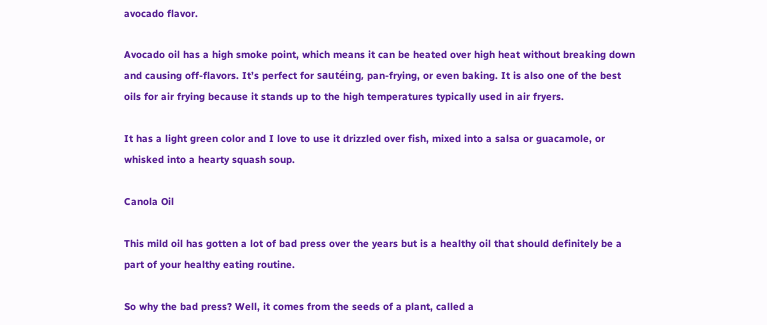avocado flavor.

Avocado oil has a high smoke point, which means it can be heated over high heat without breaking down and causing off-flavors. It’s perfect for sautéing, pan-frying, or even baking. It is also one of the best oils for air frying because it stands up to the high temperatures typically used in air fryers.

It has a light green color and I love to use it drizzled over fish, mixed into a salsa or guacamole, or whisked into a hearty squash soup.

Canola Oil

This mild oil has gotten a lot of bad press over the years but is a healthy oil that should definitely be a part of your healthy eating routine.

So why the bad press? Well, it comes from the seeds of a plant, called a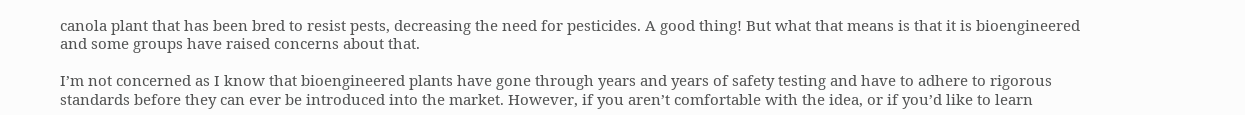canola plant that has been bred to resist pests, decreasing the need for pesticides. A good thing! But what that means is that it is bioengineered and some groups have raised concerns about that.

I’m not concerned as I know that bioengineered plants have gone through years and years of safety testing and have to adhere to rigorous standards before they can ever be introduced into the market. However, if you aren’t comfortable with the idea, or if you’d like to learn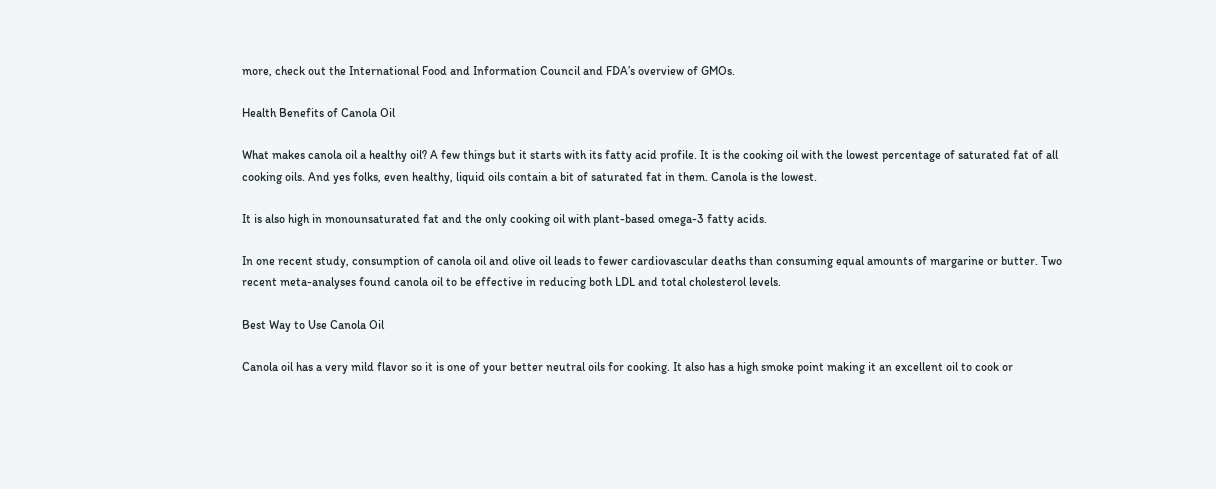more, check out the International Food and Information Council and FDA’s overview of GMOs.

Health Benefits of Canola Oil

What makes canola oil a healthy oil? A few things but it starts with its fatty acid profile. It is the cooking oil with the lowest percentage of saturated fat of all cooking oils. And yes folks, even healthy, liquid oils contain a bit of saturated fat in them. Canola is the lowest.

It is also high in monounsaturated fat and the only cooking oil with plant-based omega-3 fatty acids.

In one recent study, consumption of canola oil and olive oil leads to fewer cardiovascular deaths than consuming equal amounts of margarine or butter. Two recent meta-analyses found canola oil to be effective in reducing both LDL and total cholesterol levels.

Best Way to Use Canola Oil

Canola oil has a very mild flavor so it is one of your better neutral oils for cooking. It also has a high smoke point making it an excellent oil to cook or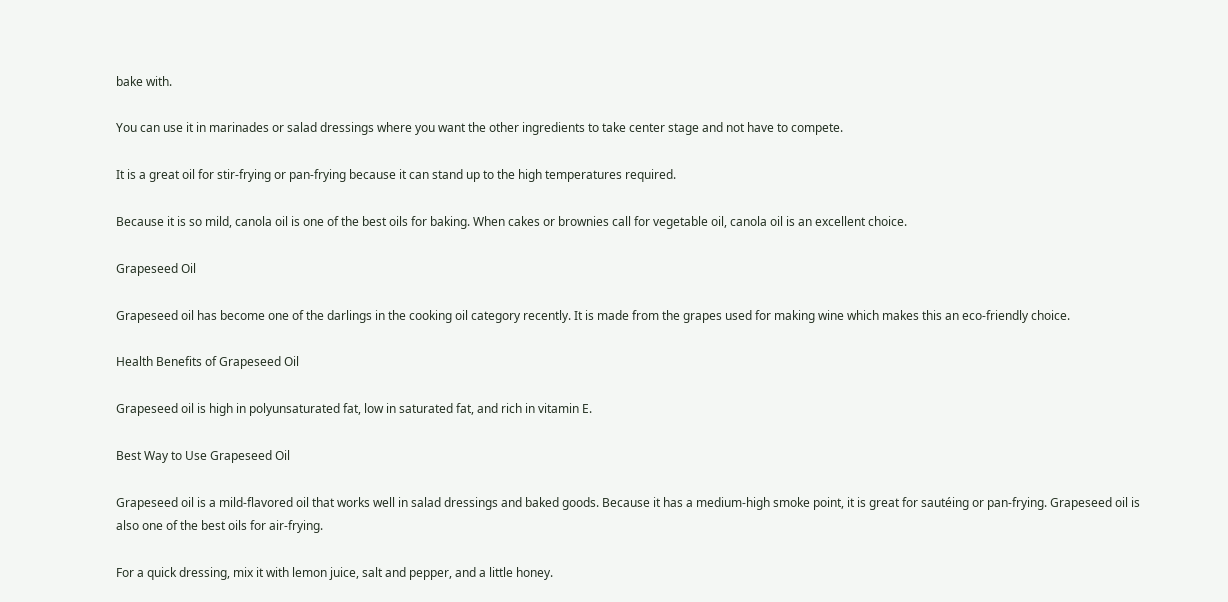bake with.

You can use it in marinades or salad dressings where you want the other ingredients to take center stage and not have to compete.

It is a great oil for stir-frying or pan-frying because it can stand up to the high temperatures required.

Because it is so mild, canola oil is one of the best oils for baking. When cakes or brownies call for vegetable oil, canola oil is an excellent choice.

Grapeseed Oil

Grapeseed oil has become one of the darlings in the cooking oil category recently. It is made from the grapes used for making wine which makes this an eco-friendly choice.

Health Benefits of Grapeseed Oil

Grapeseed oil is high in polyunsaturated fat, low in saturated fat, and rich in vitamin E.

Best Way to Use Grapeseed Oil

Grapeseed oil is a mild-flavored oil that works well in salad dressings and baked goods. Because it has a medium-high smoke point, it is great for sautéing or pan-frying. Grapeseed oil is also one of the best oils for air-frying.

For a quick dressing, mix it with lemon juice, salt and pepper, and a little honey.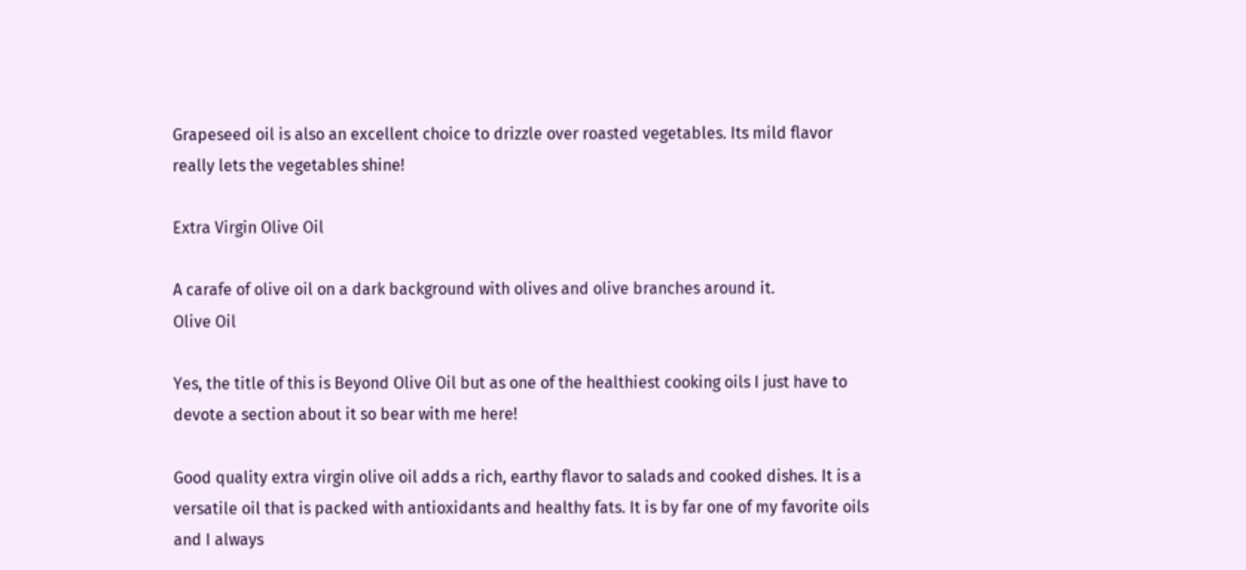Grapeseed oil is also an excellent choice to drizzle over roasted vegetables. Its mild flavor really lets the vegetables shine!

Extra Virgin Olive Oil

A carafe of olive oil on a dark background with olives and olive branches around it.
Olive Oil

Yes, the title of this is Beyond Olive Oil but as one of the healthiest cooking oils I just have to devote a section about it so bear with me here!

Good quality extra virgin olive oil adds a rich, earthy flavor to salads and cooked dishes. It is a versatile oil that is packed with antioxidants and healthy fats. It is by far one of my favorite oils and I always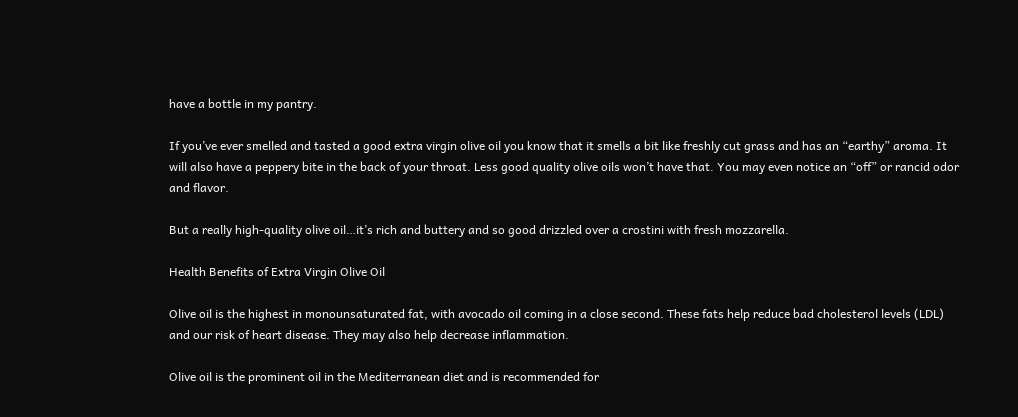have a bottle in my pantry.

If you’ve ever smelled and tasted a good extra virgin olive oil you know that it smells a bit like freshly cut grass and has an “earthy” aroma. It will also have a peppery bite in the back of your throat. Less good quality olive oils won’t have that. You may even notice an “off” or rancid odor and flavor.

But a really high-quality olive oil…it’s rich and buttery and so good drizzled over a crostini with fresh mozzarella.

Health Benefits of Extra Virgin Olive Oil

Olive oil is the highest in monounsaturated fat, with avocado oil coming in a close second. These fats help reduce bad cholesterol levels (LDL) and our risk of heart disease. They may also help decrease inflammation.

Olive oil is the prominent oil in the Mediterranean diet and is recommended for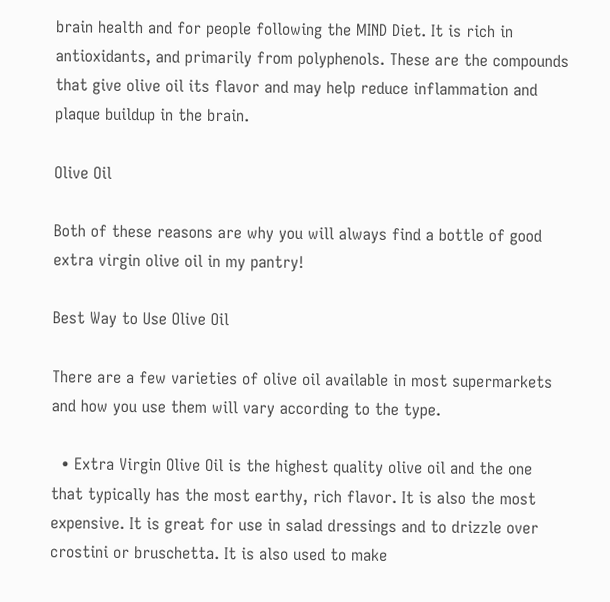brain health and for people following the MIND Diet. It is rich in antioxidants, and primarily from polyphenols. These are the compounds that give olive oil its flavor and may help reduce inflammation and plaque buildup in the brain.

Olive Oil

Both of these reasons are why you will always find a bottle of good extra virgin olive oil in my pantry!

Best Way to Use Olive Oil

There are a few varieties of olive oil available in most supermarkets and how you use them will vary according to the type.

  • Extra Virgin Olive Oil is the highest quality olive oil and the one that typically has the most earthy, rich flavor. It is also the most expensive. It is great for use in salad dressings and to drizzle over crostini or bruschetta. It is also used to make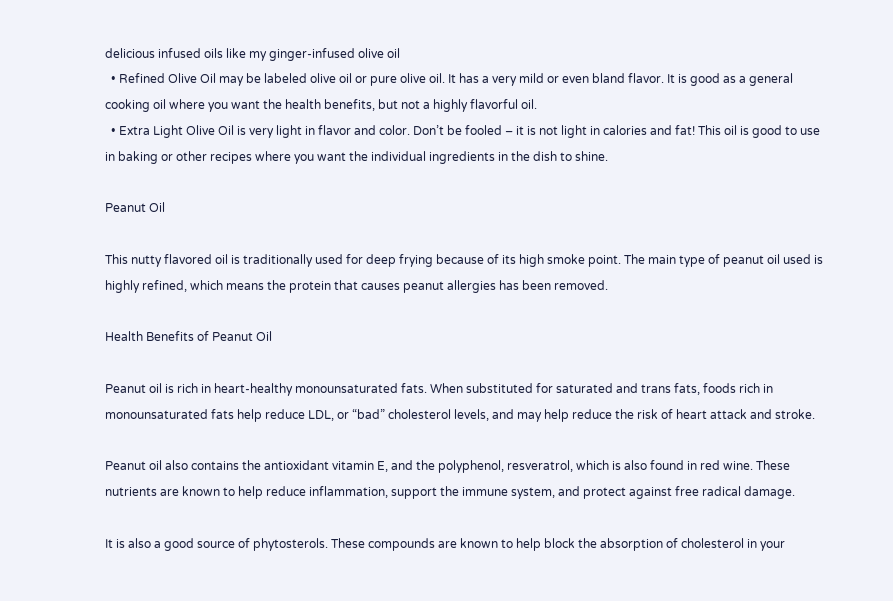delicious infused oils like my ginger-infused olive oil
  • Refined Olive Oil may be labeled olive oil or pure olive oil. It has a very mild or even bland flavor. It is good as a general cooking oil where you want the health benefits, but not a highly flavorful oil.
  • Extra Light Olive Oil is very light in flavor and color. Don’t be fooled – it is not light in calories and fat! This oil is good to use in baking or other recipes where you want the individual ingredients in the dish to shine.

Peanut Oil

This nutty flavored oil is traditionally used for deep frying because of its high smoke point. The main type of peanut oil used is highly refined, which means the protein that causes peanut allergies has been removed.

Health Benefits of Peanut Oil

Peanut oil is rich in heart-healthy monounsaturated fats. When substituted for saturated and trans fats, foods rich in monounsaturated fats help reduce LDL, or “bad” cholesterol levels, and may help reduce the risk of heart attack and stroke.

Peanut oil also contains the antioxidant vitamin E, and the polyphenol, resveratrol, which is also found in red wine. These nutrients are known to help reduce inflammation, support the immune system, and protect against free radical damage.

It is also a good source of phytosterols. These compounds are known to help block the absorption of cholesterol in your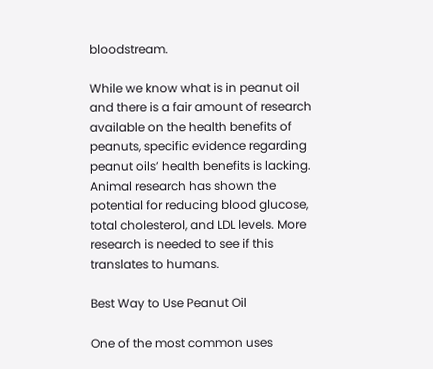bloodstream.

While we know what is in peanut oil and there is a fair amount of research available on the health benefits of peanuts, specific evidence regarding peanut oils’ health benefits is lacking. Animal research has shown the potential for reducing blood glucose, total cholesterol, and LDL levels. More research is needed to see if this translates to humans.

Best Way to Use Peanut Oil

One of the most common uses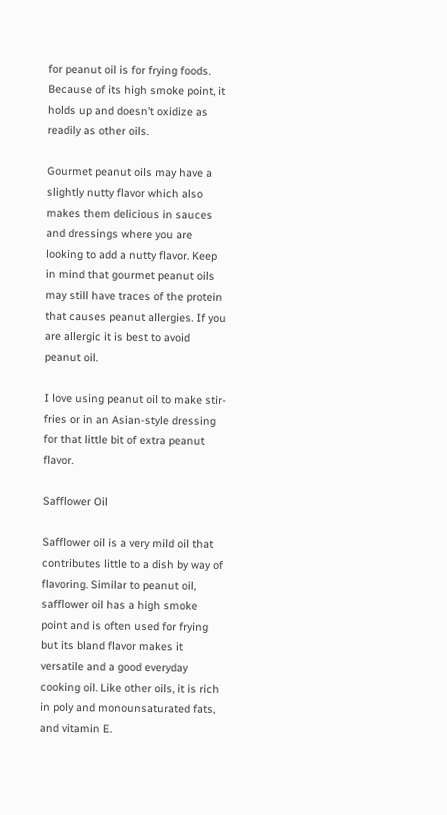for peanut oil is for frying foods. Because of its high smoke point, it holds up and doesn’t oxidize as readily as other oils.

Gourmet peanut oils may have a slightly nutty flavor which also makes them delicious in sauces and dressings where you are looking to add a nutty flavor. Keep in mind that gourmet peanut oils may still have traces of the protein that causes peanut allergies. If you are allergic it is best to avoid peanut oil.

I love using peanut oil to make stir-fries or in an Asian-style dressing for that little bit of extra peanut flavor.

Safflower Oil

Safflower oil is a very mild oil that contributes little to a dish by way of flavoring. Similar to peanut oil, safflower oil has a high smoke point and is often used for frying but its bland flavor makes it versatile and a good everyday cooking oil. Like other oils, it is rich in poly and monounsaturated fats, and vitamin E.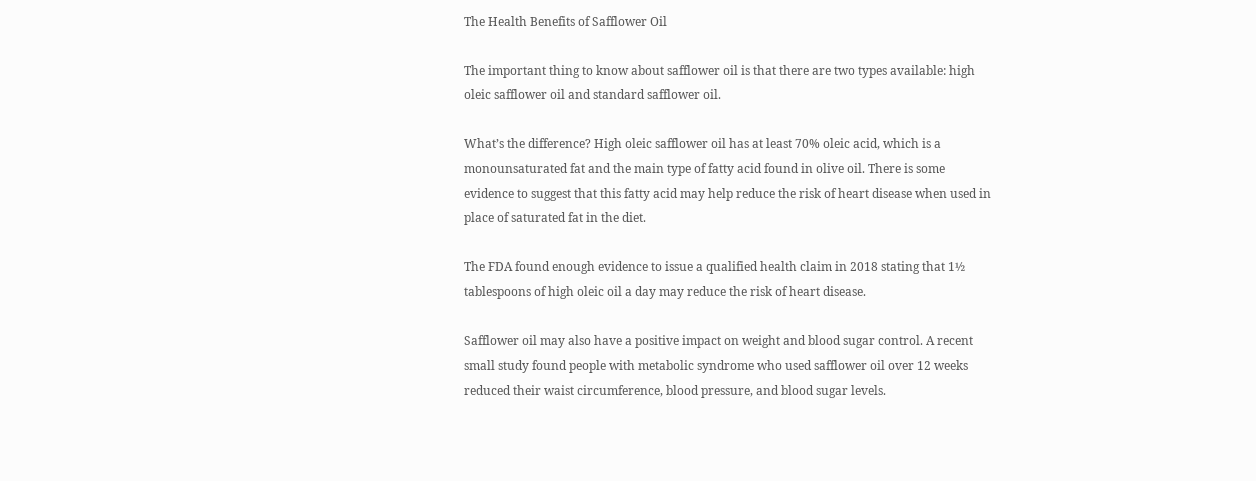The Health Benefits of Safflower Oil

The important thing to know about safflower oil is that there are two types available: high oleic safflower oil and standard safflower oil.

What’s the difference? High oleic safflower oil has at least 70% oleic acid, which is a monounsaturated fat and the main type of fatty acid found in olive oil. There is some evidence to suggest that this fatty acid may help reduce the risk of heart disease when used in place of saturated fat in the diet.

The FDA found enough evidence to issue a qualified health claim in 2018 stating that 1½ tablespoons of high oleic oil a day may reduce the risk of heart disease.

Safflower oil may also have a positive impact on weight and blood sugar control. A recent small study found people with metabolic syndrome who used safflower oil over 12 weeks reduced their waist circumference, blood pressure, and blood sugar levels.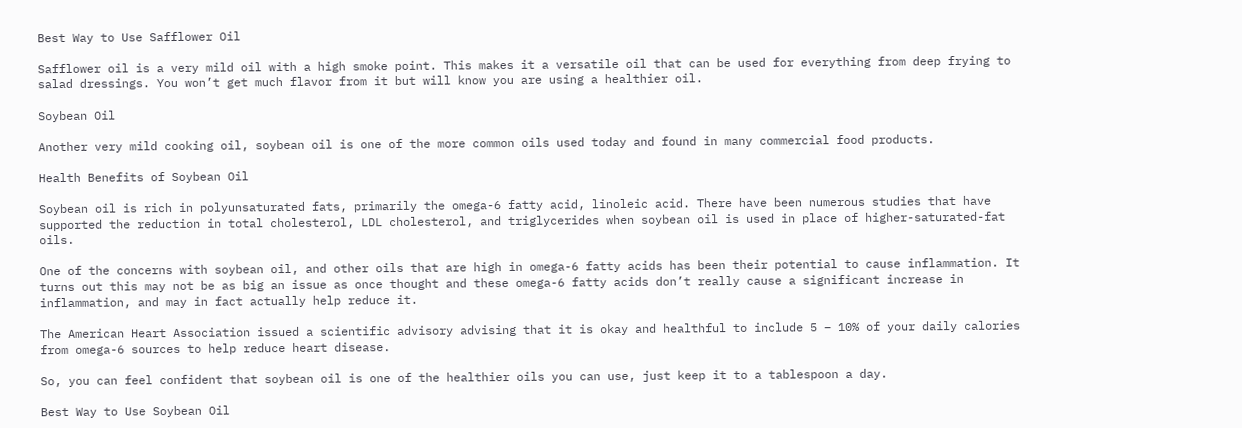Best Way to Use Safflower Oil

Safflower oil is a very mild oil with a high smoke point. This makes it a versatile oil that can be used for everything from deep frying to salad dressings. You won’t get much flavor from it but will know you are using a healthier oil.

Soybean Oil

Another very mild cooking oil, soybean oil is one of the more common oils used today and found in many commercial food products.

Health Benefits of Soybean Oil

Soybean oil is rich in polyunsaturated fats, primarily the omega-6 fatty acid, linoleic acid. There have been numerous studies that have supported the reduction in total cholesterol, LDL cholesterol, and triglycerides when soybean oil is used in place of higher-saturated-fat oils.

One of the concerns with soybean oil, and other oils that are high in omega-6 fatty acids has been their potential to cause inflammation. It turns out this may not be as big an issue as once thought and these omega-6 fatty acids don’t really cause a significant increase in inflammation, and may in fact actually help reduce it.

The American Heart Association issued a scientific advisory advising that it is okay and healthful to include 5 – 10% of your daily calories from omega-6 sources to help reduce heart disease.

So, you can feel confident that soybean oil is one of the healthier oils you can use, just keep it to a tablespoon a day.

Best Way to Use Soybean Oil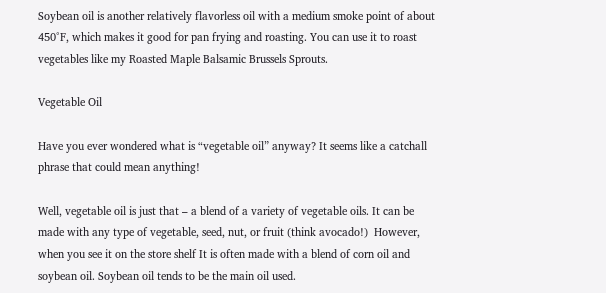Soybean oil is another relatively flavorless oil with a medium smoke point of about 450°F, which makes it good for pan frying and roasting. You can use it to roast vegetables like my Roasted Maple Balsamic Brussels Sprouts.

Vegetable Oil

Have you ever wondered what is “vegetable oil” anyway? It seems like a catchall phrase that could mean anything!

Well, vegetable oil is just that – a blend of a variety of vegetable oils. It can be made with any type of vegetable, seed, nut, or fruit (think avocado!)  However, when you see it on the store shelf It is often made with a blend of corn oil and soybean oil. Soybean oil tends to be the main oil used.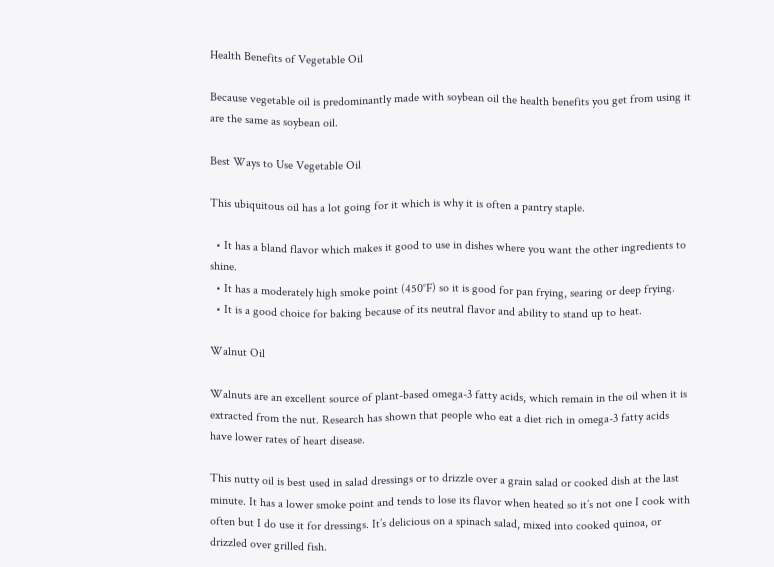Health Benefits of Vegetable Oil

Because vegetable oil is predominantly made with soybean oil the health benefits you get from using it are the same as soybean oil.

Best Ways to Use Vegetable Oil

This ubiquitous oil has a lot going for it which is why it is often a pantry staple.

  • It has a bland flavor which makes it good to use in dishes where you want the other ingredients to shine.
  • It has a moderately high smoke point (450°F) so it is good for pan frying, searing or deep frying.
  • It is a good choice for baking because of its neutral flavor and ability to stand up to heat.

Walnut Oil

Walnuts are an excellent source of plant-based omega-3 fatty acids, which remain in the oil when it is extracted from the nut. Research has shown that people who eat a diet rich in omega-3 fatty acids have lower rates of heart disease.

This nutty oil is best used in salad dressings or to drizzle over a grain salad or cooked dish at the last minute. It has a lower smoke point and tends to lose its flavor when heated so it’s not one I cook with often but I do use it for dressings. It’s delicious on a spinach salad, mixed into cooked quinoa, or drizzled over grilled fish.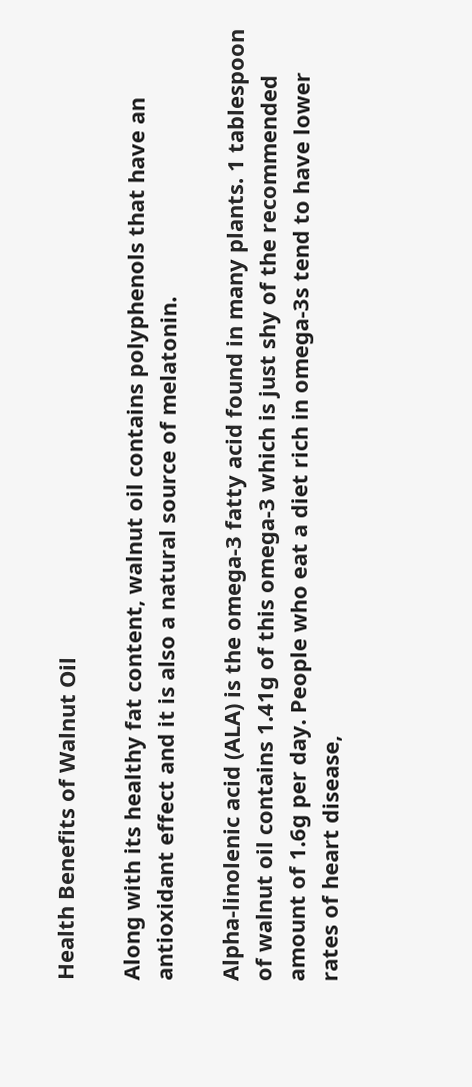Health Benefits of Walnut Oil

Along with its healthy fat content, walnut oil contains polyphenols that have an antioxidant effect and it is also a natural source of melatonin.

Alpha-linolenic acid (ALA) is the omega-3 fatty acid found in many plants. 1 tablespoon of walnut oil contains 1.41g of this omega-3 which is just shy of the recommended amount of 1.6g per day. People who eat a diet rich in omega-3s tend to have lower rates of heart disease,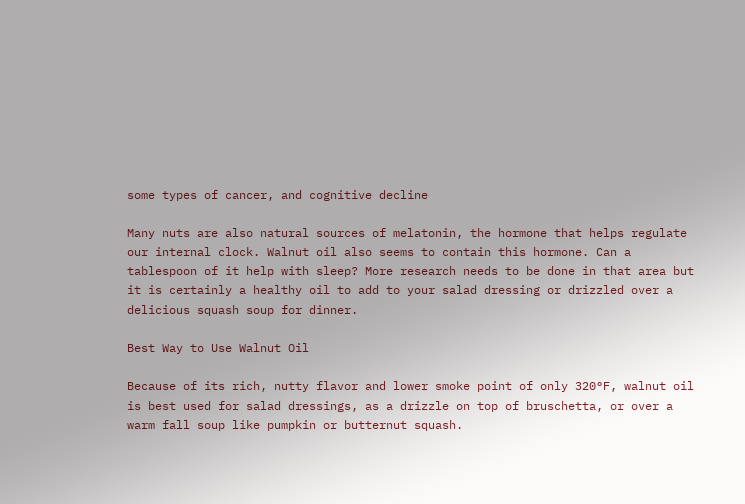some types of cancer, and cognitive decline

Many nuts are also natural sources of melatonin, the hormone that helps regulate our internal clock. Walnut oil also seems to contain this hormone. Can a tablespoon of it help with sleep? More research needs to be done in that area but it is certainly a healthy oil to add to your salad dressing or drizzled over a delicious squash soup for dinner.

Best Way to Use Walnut Oil

Because of its rich, nutty flavor and lower smoke point of only 320°F, walnut oil is best used for salad dressings, as a drizzle on top of bruschetta, or over a warm fall soup like pumpkin or butternut squash.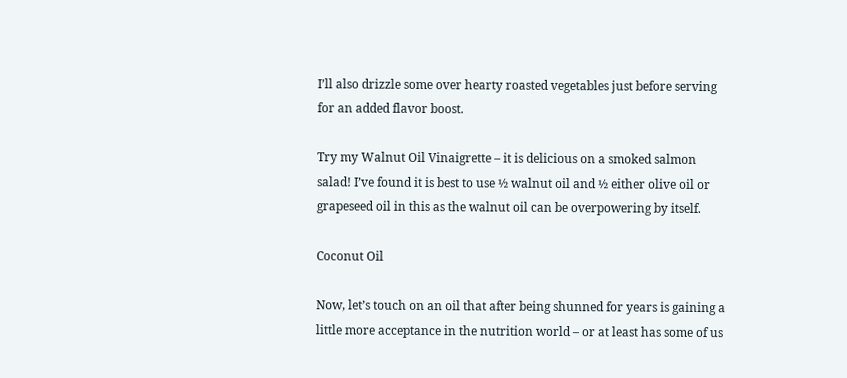I’ll also drizzle some over hearty roasted vegetables just before serving for an added flavor boost.

Try my Walnut Oil Vinaigrette – it is delicious on a smoked salmon salad! I’ve found it is best to use ½ walnut oil and ½ either olive oil or grapeseed oil in this as the walnut oil can be overpowering by itself.

Coconut Oil

Now, let’s touch on an oil that after being shunned for years is gaining a little more acceptance in the nutrition world – or at least has some of us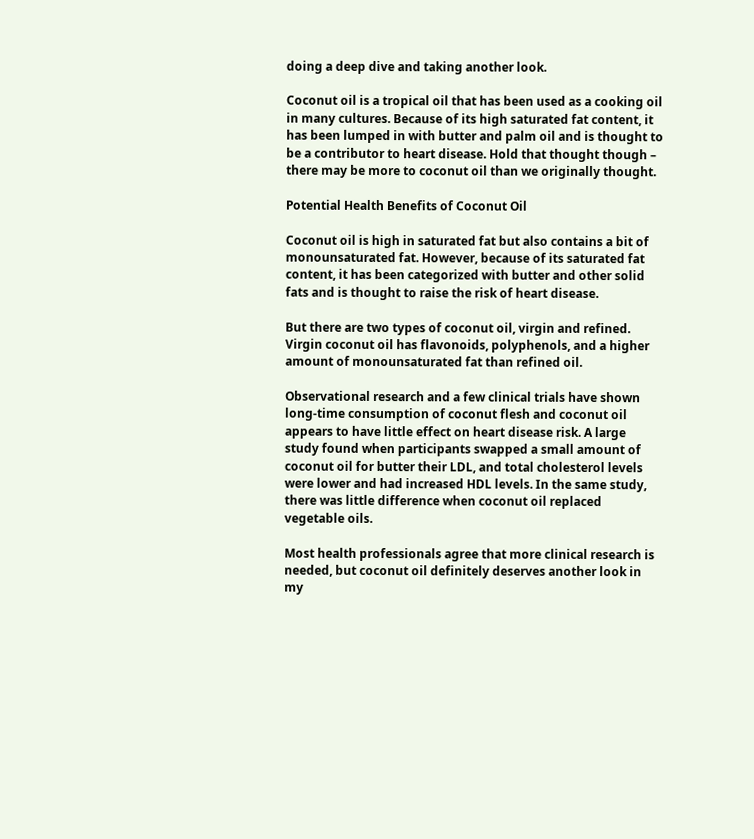doing a deep dive and taking another look.

Coconut oil is a tropical oil that has been used as a cooking oil in many cultures. Because of its high saturated fat content, it has been lumped in with butter and palm oil and is thought to be a contributor to heart disease. Hold that thought though – there may be more to coconut oil than we originally thought.

Potential Health Benefits of Coconut Oil

Coconut oil is high in saturated fat but also contains a bit of monounsaturated fat. However, because of its saturated fat content, it has been categorized with butter and other solid fats and is thought to raise the risk of heart disease.

But there are two types of coconut oil, virgin and refined. Virgin coconut oil has flavonoids, polyphenols, and a higher amount of monounsaturated fat than refined oil.

Observational research and a few clinical trials have shown long-time consumption of coconut flesh and coconut oil appears to have little effect on heart disease risk. A large study found when participants swapped a small amount of coconut oil for butter their LDL, and total cholesterol levels were lower and had increased HDL levels. In the same study, there was little difference when coconut oil replaced vegetable oils.

Most health professionals agree that more clinical research is needed, but coconut oil definitely deserves another look in my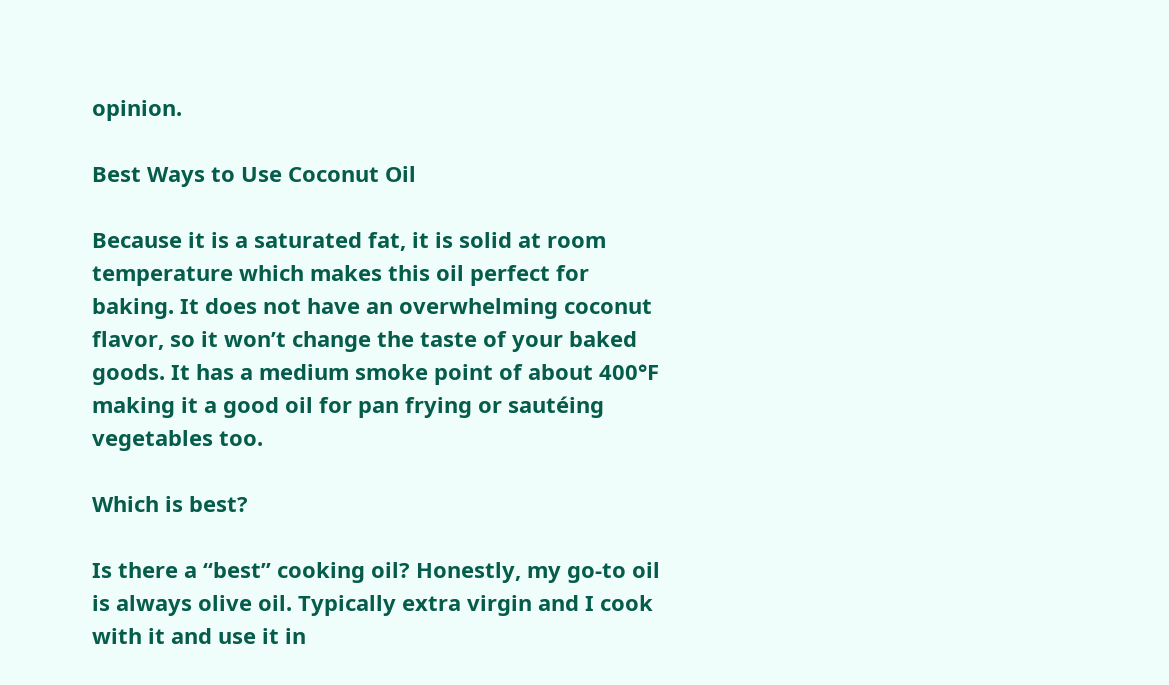opinion.

Best Ways to Use Coconut Oil

Because it is a saturated fat, it is solid at room temperature which makes this oil perfect for baking. It does not have an overwhelming coconut flavor, so it won’t change the taste of your baked goods. It has a medium smoke point of about 400°F making it a good oil for pan frying or sautéing vegetables too.

Which is best?

Is there a “best” cooking oil? Honestly, my go-to oil is always olive oil. Typically extra virgin and I cook with it and use it in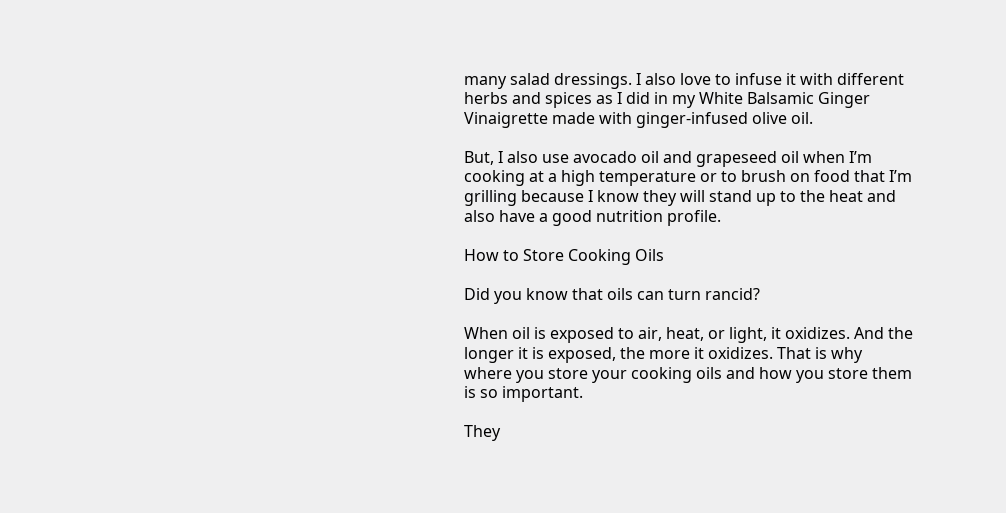many salad dressings. I also love to infuse it with different herbs and spices as I did in my White Balsamic Ginger Vinaigrette made with ginger-infused olive oil.

But, I also use avocado oil and grapeseed oil when I’m cooking at a high temperature or to brush on food that I’m grilling because I know they will stand up to the heat and also have a good nutrition profile.

How to Store Cooking Oils

Did you know that oils can turn rancid?

When oil is exposed to air, heat, or light, it oxidizes. And the longer it is exposed, the more it oxidizes. That is why where you store your cooking oils and how you store them is so important.

They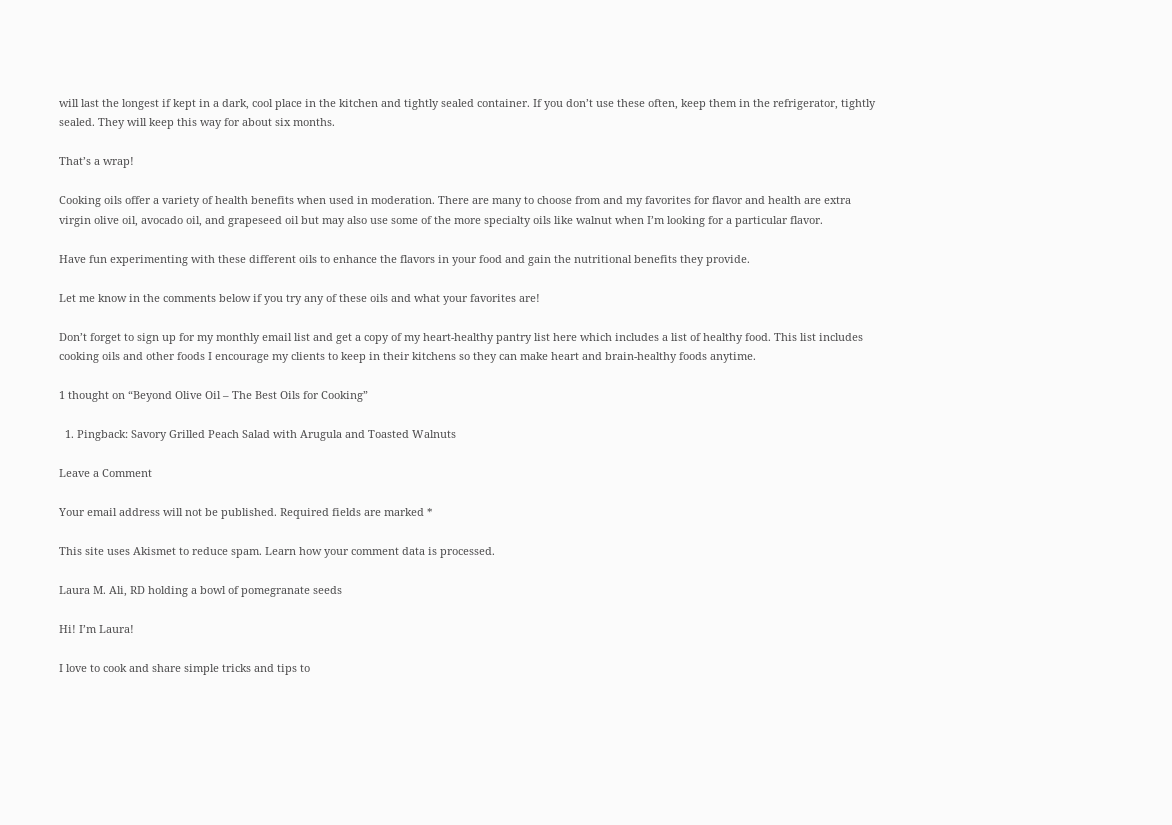will last the longest if kept in a dark, cool place in the kitchen and tightly sealed container. If you don’t use these often, keep them in the refrigerator, tightly sealed. They will keep this way for about six months.

That’s a wrap!

Cooking oils offer a variety of health benefits when used in moderation. There are many to choose from and my favorites for flavor and health are extra virgin olive oil, avocado oil, and grapeseed oil but may also use some of the more specialty oils like walnut when I’m looking for a particular flavor.

Have fun experimenting with these different oils to enhance the flavors in your food and gain the nutritional benefits they provide.

Let me know in the comments below if you try any of these oils and what your favorites are!

Don’t forget to sign up for my monthly email list and get a copy of my heart-healthy pantry list here which includes a list of healthy food. This list includes cooking oils and other foods I encourage my clients to keep in their kitchens so they can make heart and brain-healthy foods anytime.

1 thought on “Beyond Olive Oil – The Best Oils for Cooking”

  1. Pingback: Savory Grilled Peach Salad with Arugula and Toasted Walnuts

Leave a Comment

Your email address will not be published. Required fields are marked *

This site uses Akismet to reduce spam. Learn how your comment data is processed.

Laura M. Ali, RD holding a bowl of pomegranate seeds

Hi! I’m Laura!

I love to cook and share simple tricks and tips to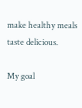make healthy meals taste delicious.

My goal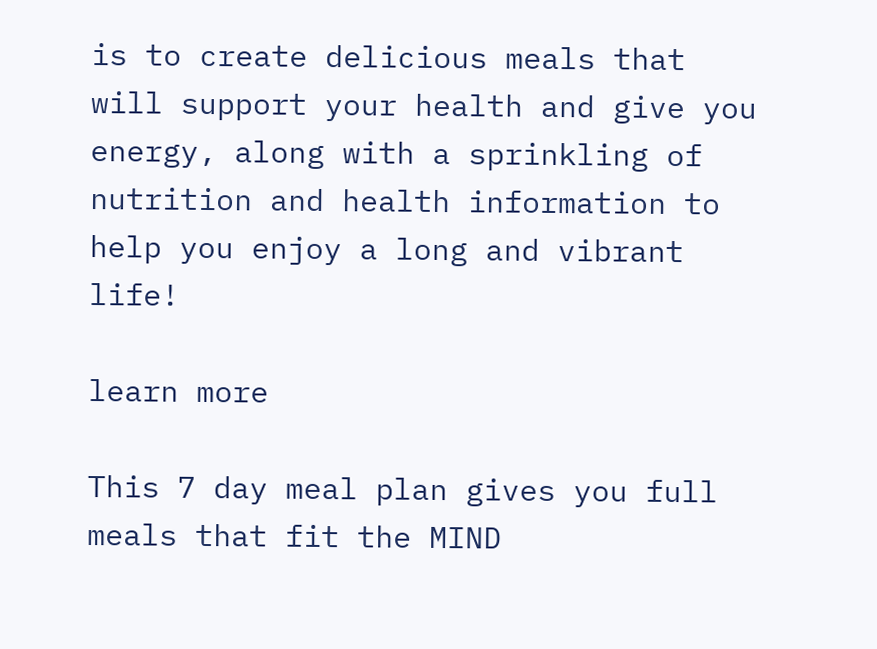is to create delicious meals that will support your health and give you energy, along with a sprinkling of nutrition and health information to help you enjoy a long and vibrant life!

learn more

This 7 day meal plan gives you full meals that fit the MIND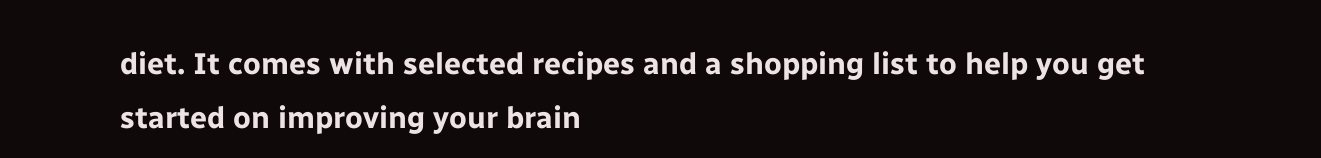diet. It comes with selected recipes and a shopping list to help you get started on improving your brain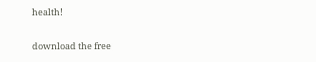health!

download the free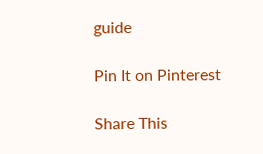guide

Pin It on Pinterest

Share This